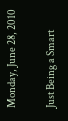Monday, June 28, 2010

Just Being a Smart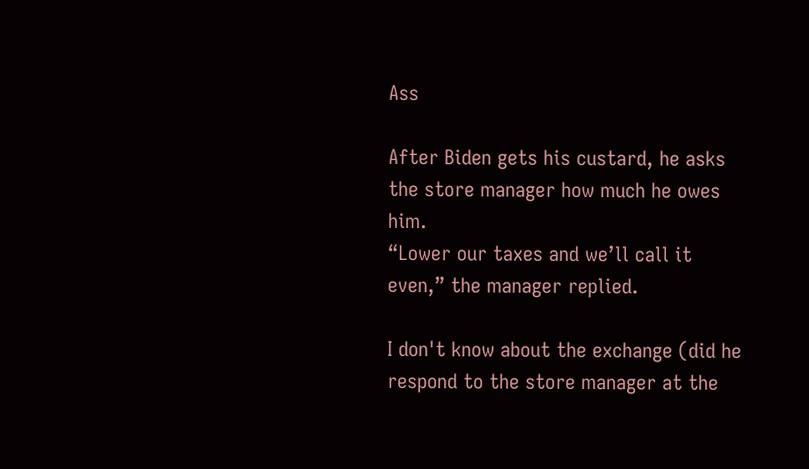Ass

After Biden gets his custard, he asks the store manager how much he owes him.
“Lower our taxes and we’ll call it even,” the manager replied.

I don't know about the exchange (did he respond to the store manager at the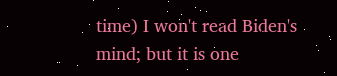time) I won't read Biden's mind; but it is one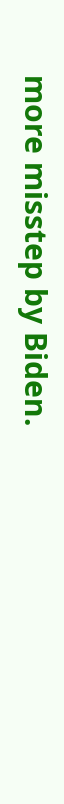more misstep by Biden.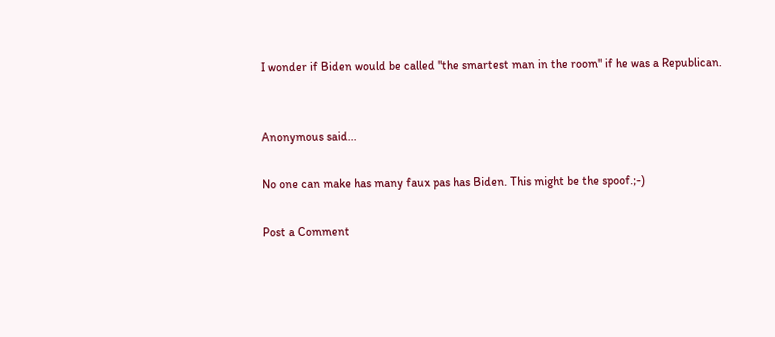I wonder if Biden would be called "the smartest man in the room" if he was a Republican.


Anonymous said...

No one can make has many faux pas has Biden. This might be the spoof.;-)

Post a Comment